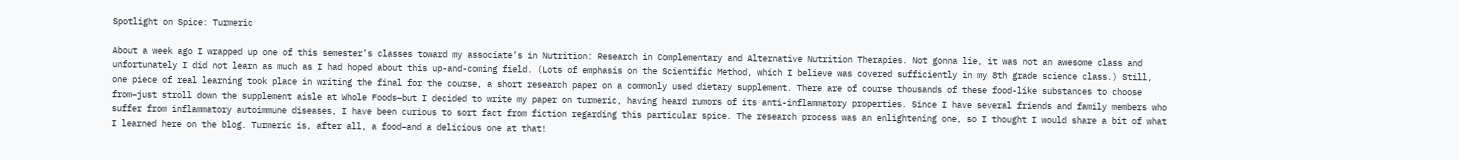Spotlight on Spice: Turmeric

About a week ago I wrapped up one of this semester’s classes toward my associate’s in Nutrition: Research in Complementary and Alternative Nutrition Therapies. Not gonna lie, it was not an awesome class and unfortunately I did not learn as much as I had hoped about this up-and-coming field. (Lots of emphasis on the Scientific Method, which I believe was covered sufficiently in my 8th grade science class.) Still, one piece of real learning took place in writing the final for the course, a short research paper on a commonly used dietary supplement. There are of course thousands of these food-like substances to choose from–just stroll down the supplement aisle at Whole Foods–but I decided to write my paper on turmeric, having heard rumors of its anti-inflammatory properties. Since I have several friends and family members who suffer from inflammatory autoimmune diseases, I have been curious to sort fact from fiction regarding this particular spice. The research process was an enlightening one, so I thought I would share a bit of what I learned here on the blog. Turmeric is, after all, a food–and a delicious one at that!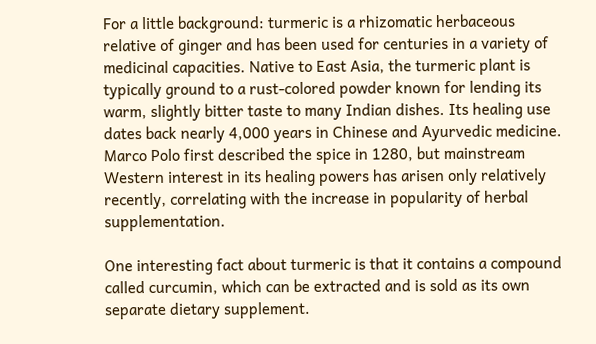For a little background: turmeric is a rhizomatic herbaceous relative of ginger and has been used for centuries in a variety of medicinal capacities. Native to East Asia, the turmeric plant is typically ground to a rust-colored powder known for lending its warm, slightly bitter taste to many Indian dishes. Its healing use dates back nearly 4,000 years in Chinese and Ayurvedic medicine. Marco Polo first described the spice in 1280, but mainstream Western interest in its healing powers has arisen only relatively recently, correlating with the increase in popularity of herbal supplementation.

One interesting fact about turmeric is that it contains a compound called curcumin, which can be extracted and is sold as its own separate dietary supplement.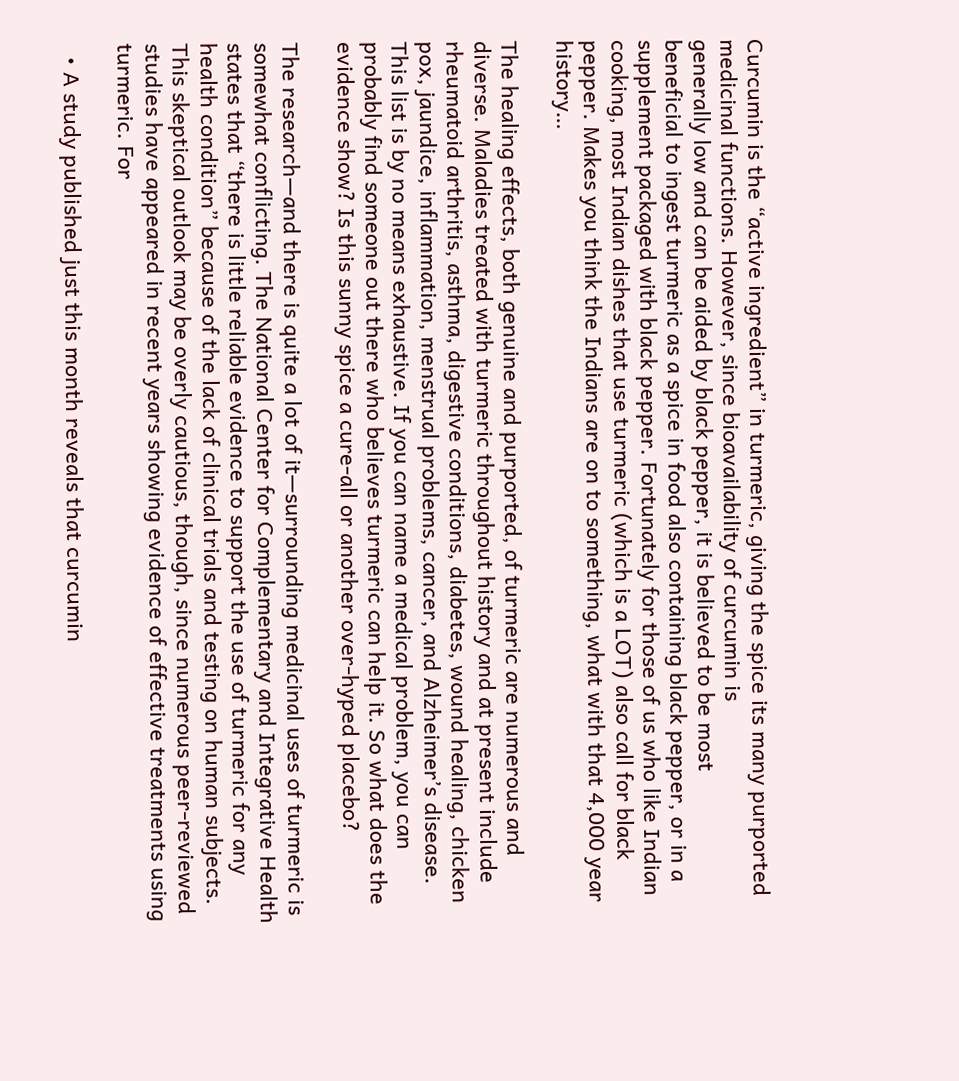Curcumin is the “active ingredient” in turmeric, giving the spice its many purported medicinal functions. However, since bioavailability of curcumin is
generally low and can be aided by black pepper, it is believed to be most
beneficial to ingest turmeric as a spice in food also containing black pepper, or in a supplement packaged with black pepper. Fortunately for those of us who like Indian cooking, most Indian dishes that use turmeric (which is a LOT) also call for black pepper. Makes you think the Indians are on to something, what with that 4,000 year history…

The healing effects, both genuine and purported, of turmeric are numerous and diverse. Maladies treated with turmeric throughout history and at present include rheumatoid arthritis, asthma, digestive conditions, diabetes, wound healing, chicken pox, jaundice, inflammation, menstrual problems, cancer, and Alzheimer’s disease. This list is by no means exhaustive. If you can name a medical problem, you can probably find someone out there who believes turmeric can help it. So what does the evidence show? Is this sunny spice a cure-all or another over-hyped placebo?

The research—and there is quite a lot of it—surrounding medicinal uses of turmeric is somewhat conflicting. The National Center for Complementary and Integrative Health states that “there is little reliable evidence to support the use of turmeric for any health condition” because of the lack of clinical trials and testing on human subjects. This skeptical outlook may be overly cautious, though, since numerous peer-reviewed studies have appeared in recent years showing evidence of effective treatments using turmeric. For

  • A study published just this month reveals that curcumin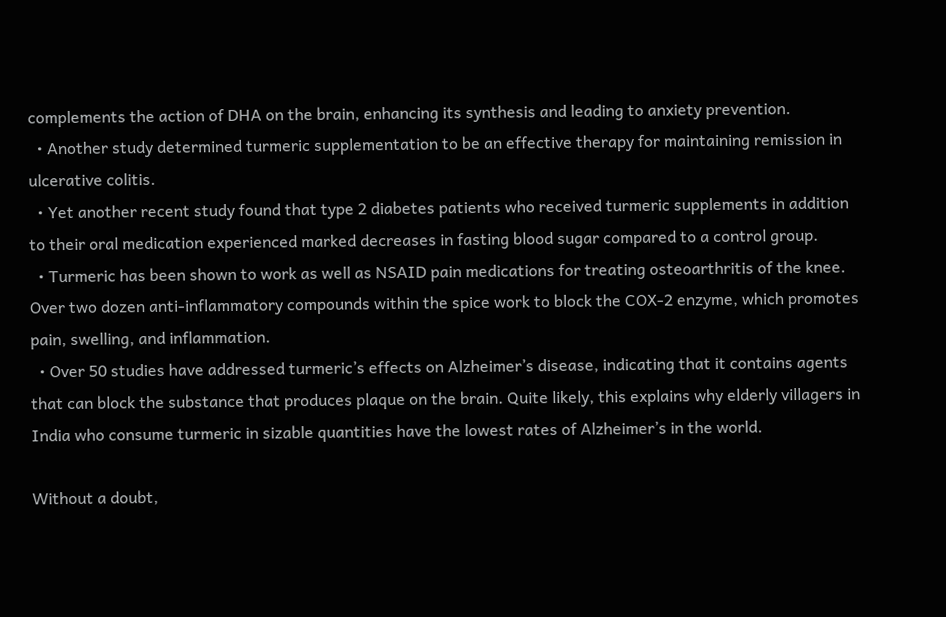complements the action of DHA on the brain, enhancing its synthesis and leading to anxiety prevention.
  • Another study determined turmeric supplementation to be an effective therapy for maintaining remission in ulcerative colitis.
  • Yet another recent study found that type 2 diabetes patients who received turmeric supplements in addition to their oral medication experienced marked decreases in fasting blood sugar compared to a control group.
  • Turmeric has been shown to work as well as NSAID pain medications for treating osteoarthritis of the knee. Over two dozen anti-inflammatory compounds within the spice work to block the COX-2 enzyme, which promotes pain, swelling, and inflammation.
  • Over 50 studies have addressed turmeric’s effects on Alzheimer’s disease, indicating that it contains agents that can block the substance that produces plaque on the brain. Quite likely, this explains why elderly villagers in India who consume turmeric in sizable quantities have the lowest rates of Alzheimer’s in the world.

Without a doubt,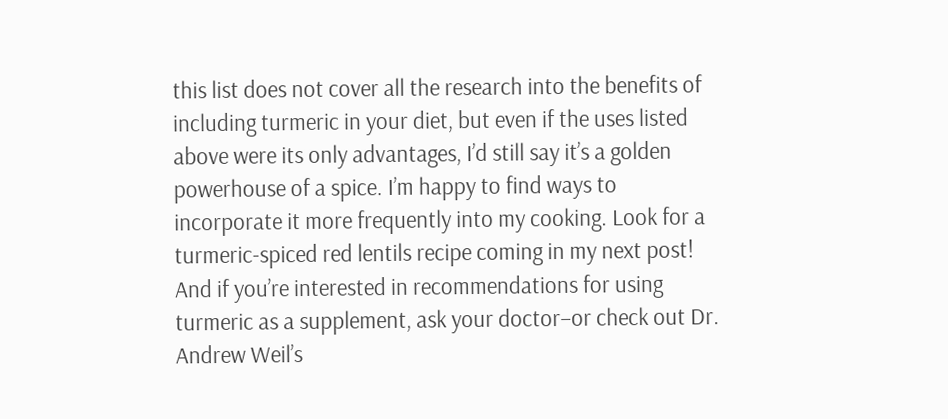this list does not cover all the research into the benefits of including turmeric in your diet, but even if the uses listed above were its only advantages, I’d still say it’s a golden powerhouse of a spice. I’m happy to find ways to incorporate it more frequently into my cooking. Look for a turmeric-spiced red lentils recipe coming in my next post! And if you’re interested in recommendations for using turmeric as a supplement, ask your doctor–or check out Dr. Andrew Weil’s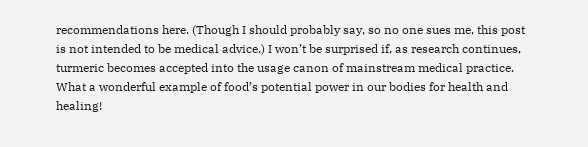recommendations here. (Though I should probably say, so no one sues me, this post is not intended to be medical advice.) I won’t be surprised if, as research continues, turmeric becomes accepted into the usage canon of mainstream medical practice. What a wonderful example of food’s potential power in our bodies for health and healing!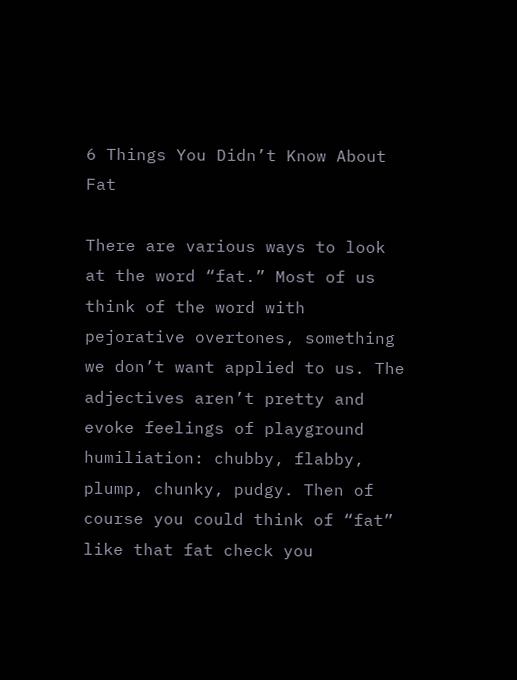6 Things You Didn’t Know About Fat

There are various ways to look at the word “fat.” Most of us think of the word with pejorative overtones, something we don’t want applied to us. The adjectives aren’t pretty and evoke feelings of playground humiliation: chubby, flabby, plump, chunky, pudgy. Then of course you could think of “fat” like that fat check you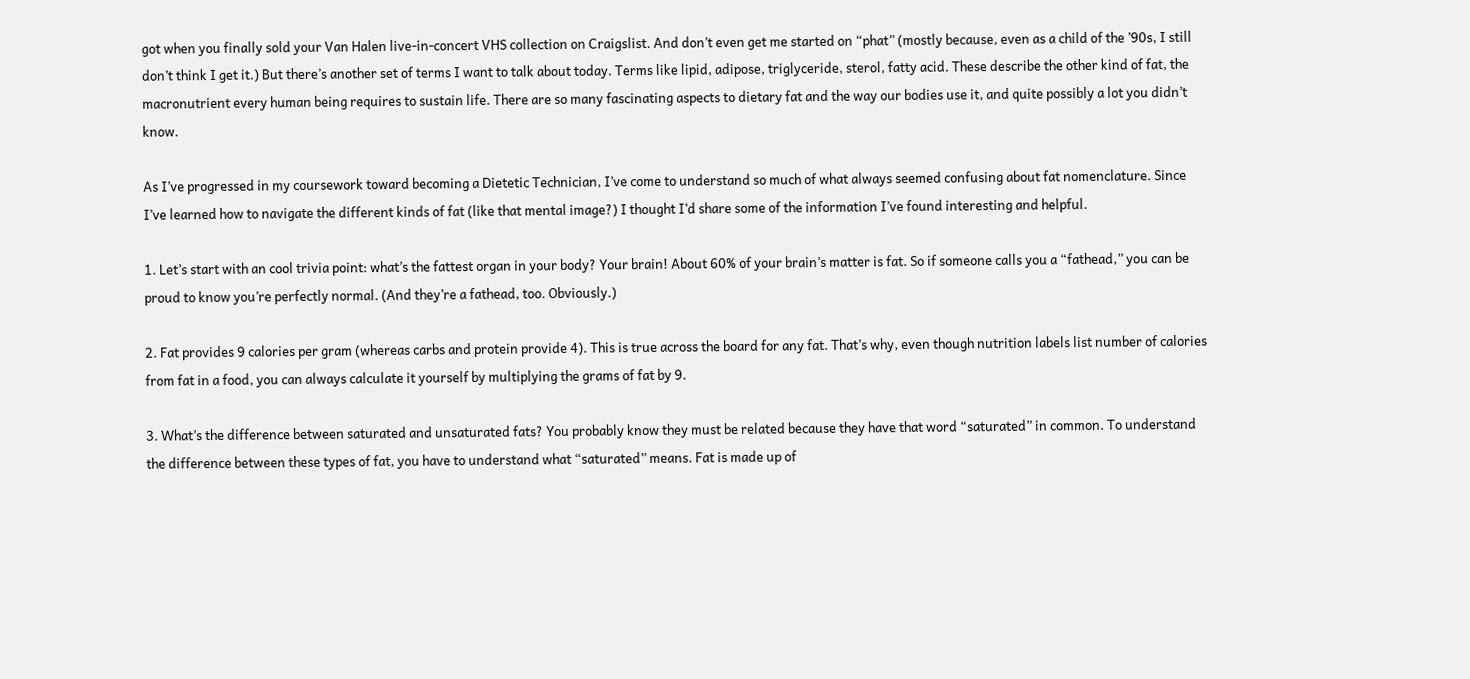got when you finally sold your Van Halen live-in-concert VHS collection on Craigslist. And don’t even get me started on “phat” (mostly because, even as a child of the ’90s, I still don’t think I get it.) But there’s another set of terms I want to talk about today. Terms like lipid, adipose, triglyceride, sterol, fatty acid. These describe the other kind of fat, the macronutrient every human being requires to sustain life. There are so many fascinating aspects to dietary fat and the way our bodies use it, and quite possibly a lot you didn’t know.

As I’ve progressed in my coursework toward becoming a Dietetic Technician, I’ve come to understand so much of what always seemed confusing about fat nomenclature. Since I’ve learned how to navigate the different kinds of fat (like that mental image?) I thought I’d share some of the information I’ve found interesting and helpful.

1. Let’s start with an cool trivia point: what’s the fattest organ in your body? Your brain! About 60% of your brain’s matter is fat. So if someone calls you a “fathead,” you can be proud to know you’re perfectly normal. (And they’re a fathead, too. Obviously.)

2. Fat provides 9 calories per gram (whereas carbs and protein provide 4). This is true across the board for any fat. That’s why, even though nutrition labels list number of calories from fat in a food, you can always calculate it yourself by multiplying the grams of fat by 9.

3. What’s the difference between saturated and unsaturated fats? You probably know they must be related because they have that word “saturated” in common. To understand the difference between these types of fat, you have to understand what “saturated” means. Fat is made up of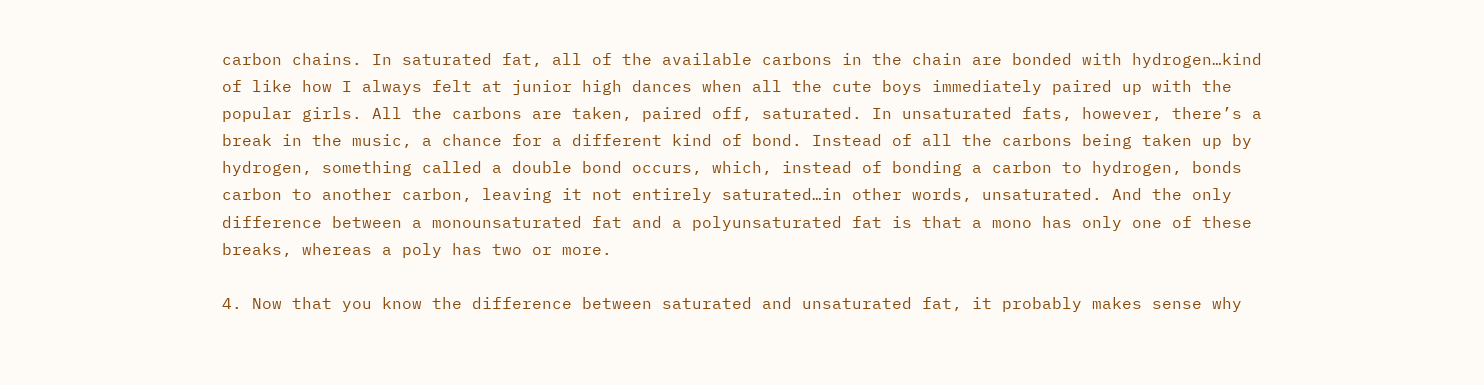carbon chains. In saturated fat, all of the available carbons in the chain are bonded with hydrogen…kind of like how I always felt at junior high dances when all the cute boys immediately paired up with the popular girls. All the carbons are taken, paired off, saturated. In unsaturated fats, however, there’s a break in the music, a chance for a different kind of bond. Instead of all the carbons being taken up by hydrogen, something called a double bond occurs, which, instead of bonding a carbon to hydrogen, bonds carbon to another carbon, leaving it not entirely saturated…in other words, unsaturated. And the only difference between a monounsaturated fat and a polyunsaturated fat is that a mono has only one of these breaks, whereas a poly has two or more.

4. Now that you know the difference between saturated and unsaturated fat, it probably makes sense why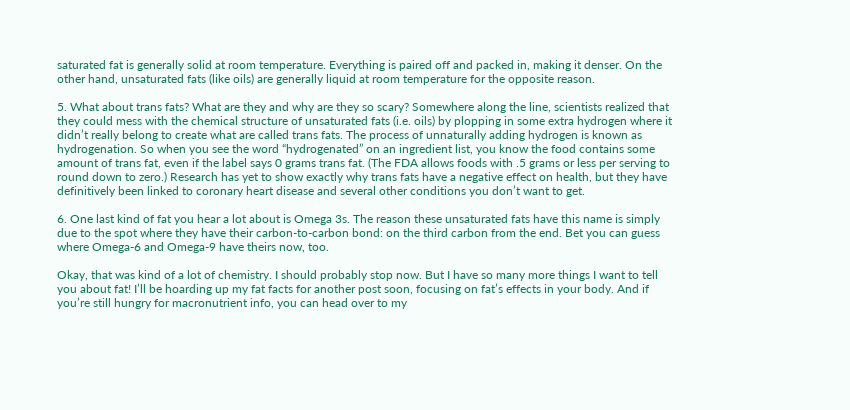saturated fat is generally solid at room temperature. Everything is paired off and packed in, making it denser. On the other hand, unsaturated fats (like oils) are generally liquid at room temperature for the opposite reason.

5. What about trans fats? What are they and why are they so scary? Somewhere along the line, scientists realized that they could mess with the chemical structure of unsaturated fats (i.e. oils) by plopping in some extra hydrogen where it didn’t really belong to create what are called trans fats. The process of unnaturally adding hydrogen is known as hydrogenation. So when you see the word “hydrogenated” on an ingredient list, you know the food contains some amount of trans fat, even if the label says 0 grams trans fat. (The FDA allows foods with .5 grams or less per serving to round down to zero.) Research has yet to show exactly why trans fats have a negative effect on health, but they have definitively been linked to coronary heart disease and several other conditions you don’t want to get.

6. One last kind of fat you hear a lot about is Omega 3s. The reason these unsaturated fats have this name is simply due to the spot where they have their carbon-to-carbon bond: on the third carbon from the end. Bet you can guess where Omega-6 and Omega-9 have theirs now, too.

Okay, that was kind of a lot of chemistry. I should probably stop now. But I have so many more things I want to tell you about fat! I’ll be hoarding up my fat facts for another post soon, focusing on fat’s effects in your body. And if you’re still hungry for macronutrient info, you can head over to my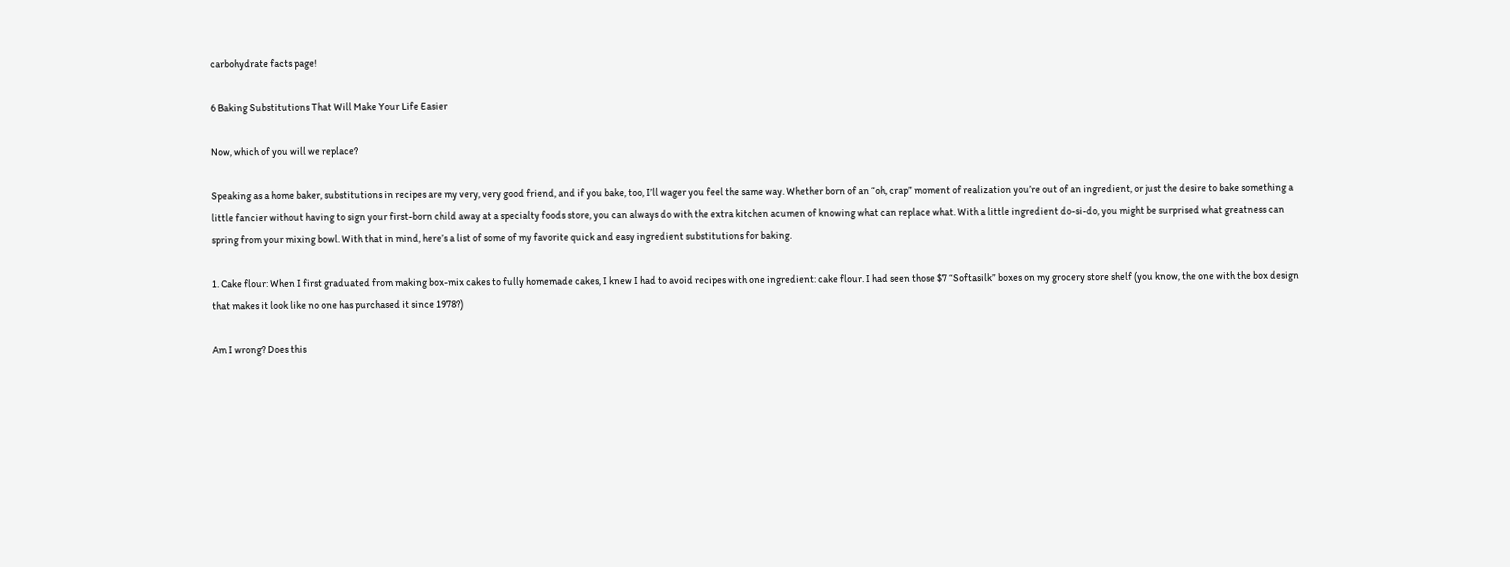carbohydrate facts page!

6 Baking Substitutions That Will Make Your Life Easier

Now, which of you will we replace?

Speaking as a home baker, substitutions in recipes are my very, very good friend, and if you bake, too, I’ll wager you feel the same way. Whether born of an “oh, crap” moment of realization you’re out of an ingredient, or just the desire to bake something a little fancier without having to sign your first-born child away at a specialty foods store, you can always do with the extra kitchen acumen of knowing what can replace what. With a little ingredient do-si-do, you might be surprised what greatness can spring from your mixing bowl. With that in mind, here’s a list of some of my favorite quick and easy ingredient substitutions for baking.

1. Cake flour: When I first graduated from making box-mix cakes to fully homemade cakes, I knew I had to avoid recipes with one ingredient: cake flour. I had seen those $7 “Softasilk” boxes on my grocery store shelf (you know, the one with the box design that makes it look like no one has purchased it since 1978?)

Am I wrong? Does this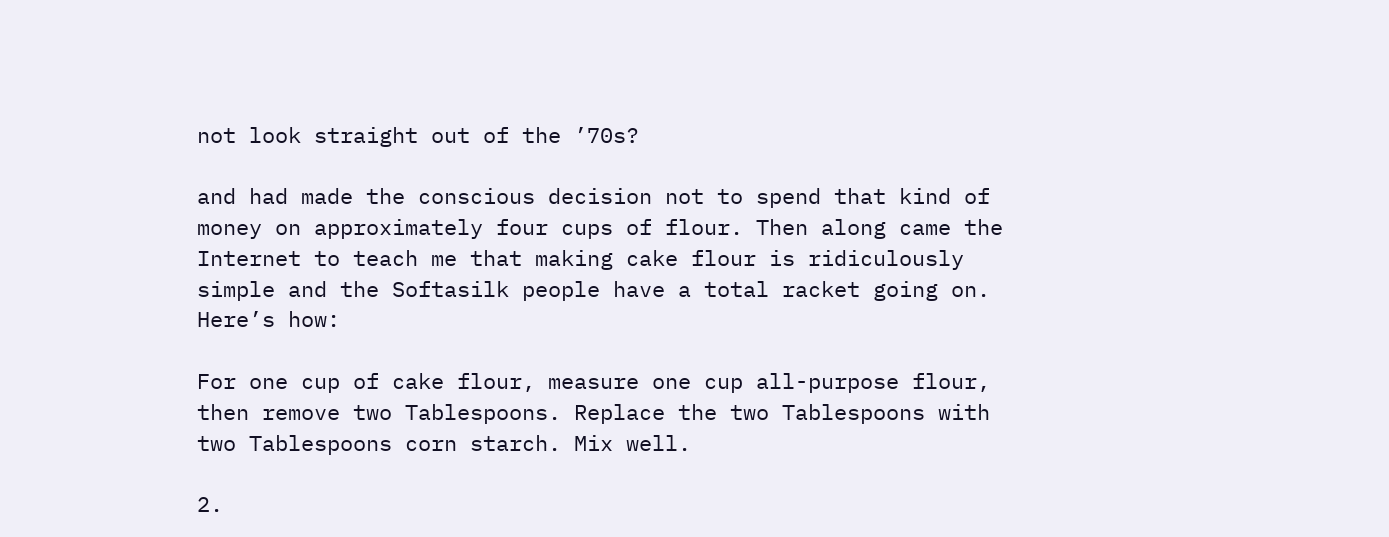not look straight out of the ’70s?

and had made the conscious decision not to spend that kind of money on approximately four cups of flour. Then along came the Internet to teach me that making cake flour is ridiculously simple and the Softasilk people have a total racket going on. Here’s how:

For one cup of cake flour, measure one cup all-purpose flour, then remove two Tablespoons. Replace the two Tablespoons with two Tablespoons corn starch. Mix well.

2.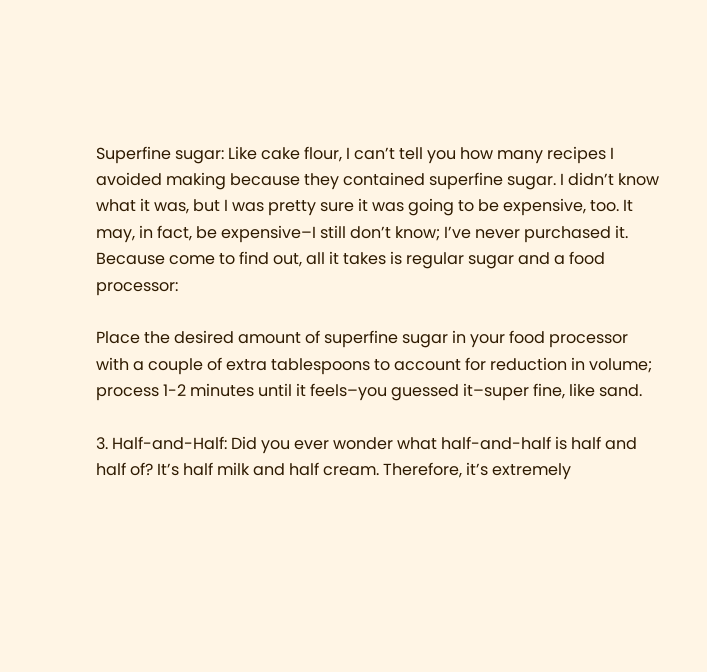Superfine sugar: Like cake flour, I can’t tell you how many recipes I avoided making because they contained superfine sugar. I didn’t know what it was, but I was pretty sure it was going to be expensive, too. It may, in fact, be expensive–I still don’t know; I’ve never purchased it. Because come to find out, all it takes is regular sugar and a food processor:

Place the desired amount of superfine sugar in your food processor with a couple of extra tablespoons to account for reduction in volume; process 1-2 minutes until it feels–you guessed it–super fine, like sand.

3. Half-and-Half: Did you ever wonder what half-and-half is half and half of? It’s half milk and half cream. Therefore, it’s extremely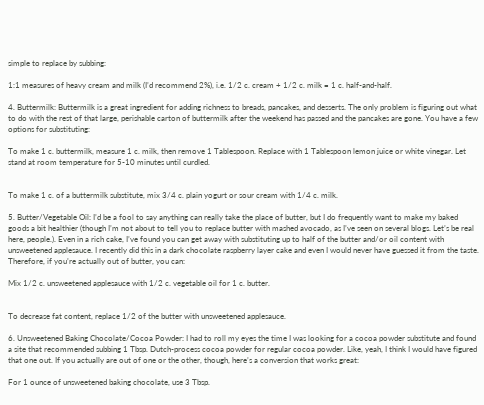simple to replace by subbing:

1:1 measures of heavy cream and milk (I’d recommend 2%), i.e. 1/2 c. cream + 1/2 c. milk = 1 c. half-and-half.

4. Buttermilk: Buttermilk is a great ingredient for adding richness to breads, pancakes, and desserts. The only problem is figuring out what to do with the rest of that large, perishable carton of buttermilk after the weekend has passed and the pancakes are gone. You have a few options for substituting:

To make 1 c. buttermilk, measure 1 c. milk, then remove 1 Tablespoon. Replace with 1 Tablespoon lemon juice or white vinegar. Let stand at room temperature for 5-10 minutes until curdled.


To make 1 c. of a buttermilk substitute, mix 3/4 c. plain yogurt or sour cream with 1/4 c. milk.

5. Butter/Vegetable Oil: I’d be a fool to say anything can really take the place of butter, but I do frequently want to make my baked goods a bit healthier (though I’m not about to tell you to replace butter with mashed avocado, as I’ve seen on several blogs. Let’s be real here, people.). Even in a rich cake, I’ve found you can get away with substituting up to half of the butter and/or oil content with unsweetened applesauce. I recently did this in a dark chocolate raspberry layer cake and even I would never have guessed it from the taste. Therefore, if you’re actually out of butter, you can:

Mix 1/2 c. unsweetened applesauce with 1/2 c. vegetable oil for 1 c. butter.


To decrease fat content, replace 1/2 of the butter with unsweetened applesauce.

6. Unsweetened Baking Chocolate/Cocoa Powder: I had to roll my eyes the time I was looking for a cocoa powder substitute and found a site that recommended subbing 1 Tbsp. Dutch-process cocoa powder for regular cocoa powder. Like, yeah, I think I would have figured that one out. If you actually are out of one or the other, though, here’s a conversion that works great:

For 1 ounce of unsweetened baking chocolate, use 3 Tbsp.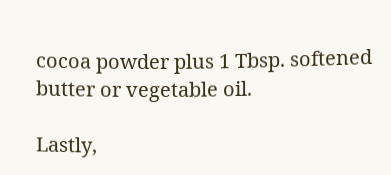cocoa powder plus 1 Tbsp. softened butter or vegetable oil.

Lastly,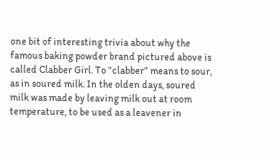one bit of interesting trivia about why the famous baking powder brand pictured above is called Clabber Girl. To “clabber” means to sour, as in soured milk. In the olden days, soured milk was made by leaving milk out at room temperature, to be used as a leavener in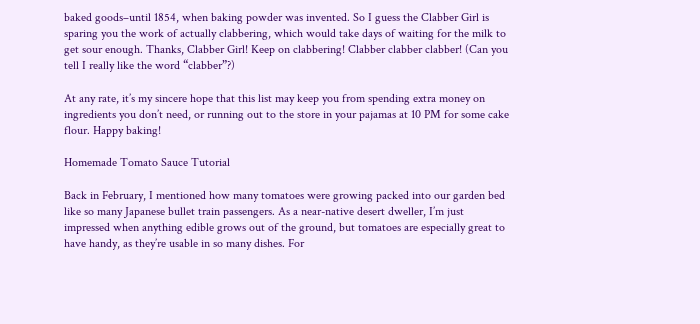baked goods–until 1854, when baking powder was invented. So I guess the Clabber Girl is sparing you the work of actually clabbering, which would take days of waiting for the milk to get sour enough. Thanks, Clabber Girl! Keep on clabbering! Clabber clabber clabber! (Can you tell I really like the word “clabber”?)

At any rate, it’s my sincere hope that this list may keep you from spending extra money on ingredients you don’t need, or running out to the store in your pajamas at 10 PM for some cake flour. Happy baking!

Homemade Tomato Sauce Tutorial

Back in February, I mentioned how many tomatoes were growing packed into our garden bed like so many Japanese bullet train passengers. As a near-native desert dweller, I’m just impressed when anything edible grows out of the ground, but tomatoes are especially great to have handy, as they’re usable in so many dishes. For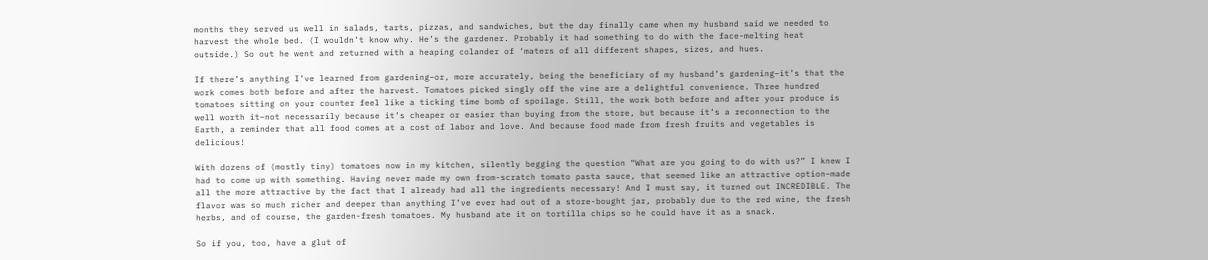months they served us well in salads, tarts, pizzas, and sandwiches, but the day finally came when my husband said we needed to harvest the whole bed. (I wouldn’t know why. He’s the gardener. Probably it had something to do with the face-melting heat outside.) So out he went and returned with a heaping colander of ‘maters of all different shapes, sizes, and hues.

If there’s anything I’ve learned from gardening–or, more accurately, being the beneficiary of my husband’s gardening–it’s that the work comes both before and after the harvest. Tomatoes picked singly off the vine are a delightful convenience. Three hundred tomatoes sitting on your counter feel like a ticking time bomb of spoilage. Still, the work both before and after your produce is well worth it–not necessarily because it’s cheaper or easier than buying from the store, but because it’s a reconnection to the Earth, a reminder that all food comes at a cost of labor and love. And because food made from fresh fruits and vegetables is delicious!

With dozens of (mostly tiny) tomatoes now in my kitchen, silently begging the question “What are you going to do with us?” I knew I had to come up with something. Having never made my own from-scratch tomato pasta sauce, that seemed like an attractive option–made all the more attractive by the fact that I already had all the ingredients necessary! And I must say, it turned out INCREDIBLE. The flavor was so much richer and deeper than anything I’ve ever had out of a store-bought jar, probably due to the red wine, the fresh herbs, and of course, the garden-fresh tomatoes. My husband ate it on tortilla chips so he could have it as a snack.

So if you, too, have a glut of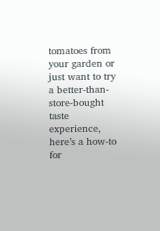tomatoes from your garden or just want to try a better-than-store-bought taste experience, here’s a how-to for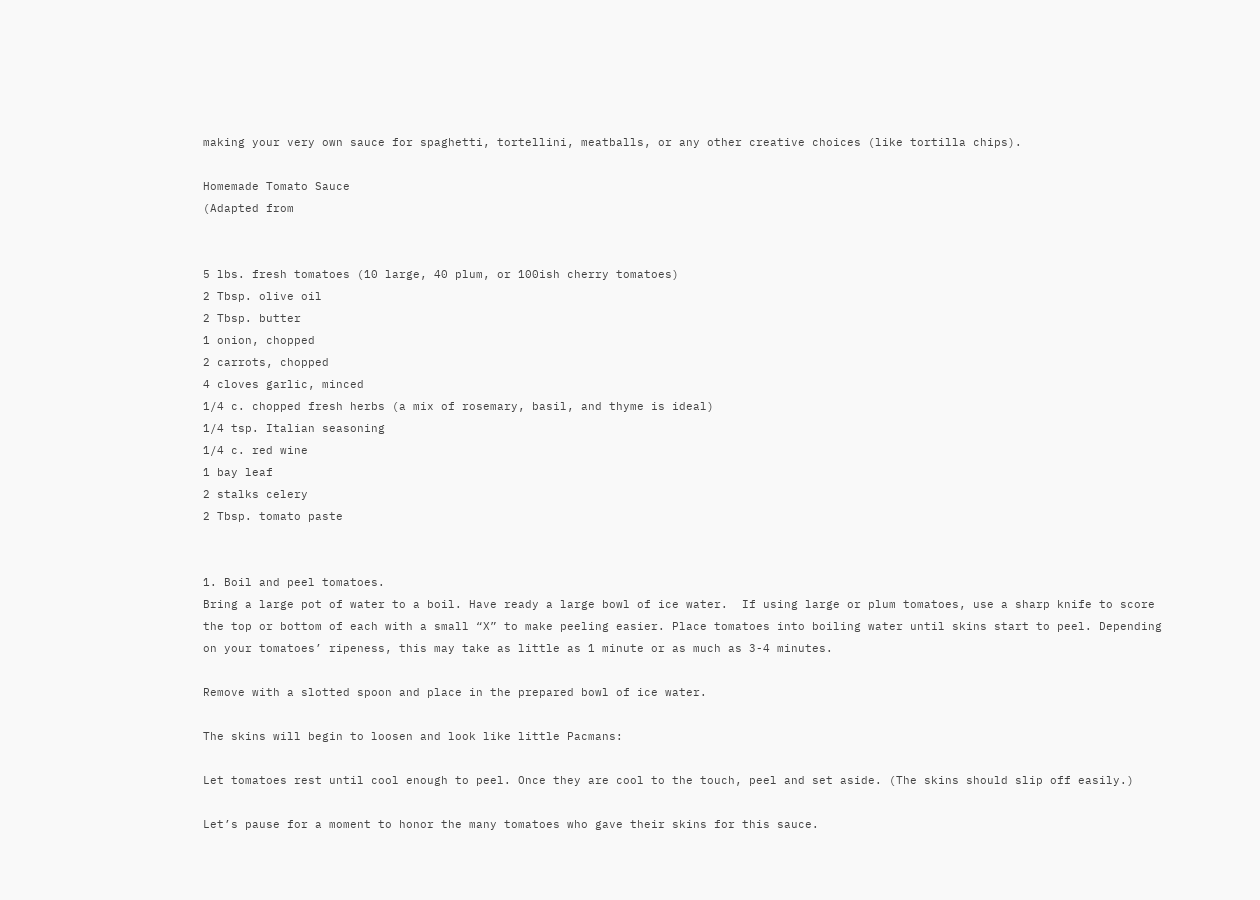making your very own sauce for spaghetti, tortellini, meatballs, or any other creative choices (like tortilla chips).

Homemade Tomato Sauce
(Adapted from


5 lbs. fresh tomatoes (10 large, 40 plum, or 100ish cherry tomatoes)
2 Tbsp. olive oil
2 Tbsp. butter
1 onion, chopped
2 carrots, chopped
4 cloves garlic, minced
1/4 c. chopped fresh herbs (a mix of rosemary, basil, and thyme is ideal)
1/4 tsp. Italian seasoning
1/4 c. red wine
1 bay leaf
2 stalks celery
2 Tbsp. tomato paste


1. Boil and peel tomatoes.
Bring a large pot of water to a boil. Have ready a large bowl of ice water.  If using large or plum tomatoes, use a sharp knife to score the top or bottom of each with a small “X” to make peeling easier. Place tomatoes into boiling water until skins start to peel. Depending on your tomatoes’ ripeness, this may take as little as 1 minute or as much as 3-4 minutes.

Remove with a slotted spoon and place in the prepared bowl of ice water.

The skins will begin to loosen and look like little Pacmans:

Let tomatoes rest until cool enough to peel. Once they are cool to the touch, peel and set aside. (The skins should slip off easily.)

Let’s pause for a moment to honor the many tomatoes who gave their skins for this sauce.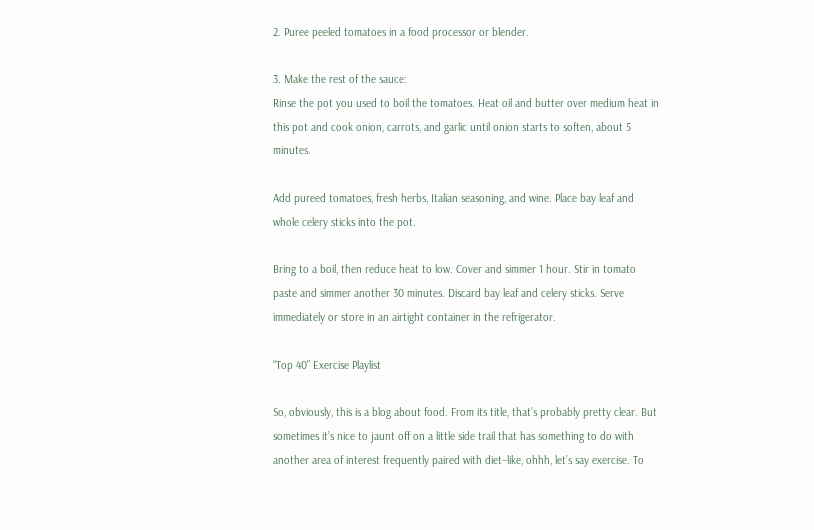2. Puree peeled tomatoes in a food processor or blender.

3. Make the rest of the sauce:
Rinse the pot you used to boil the tomatoes. Heat oil and butter over medium heat in this pot and cook onion, carrots, and garlic until onion starts to soften, about 5 minutes.

Add pureed tomatoes, fresh herbs, Italian seasoning, and wine. Place bay leaf and whole celery sticks into the pot.

Bring to a boil, then reduce heat to low. Cover and simmer 1 hour. Stir in tomato paste and simmer another 30 minutes. Discard bay leaf and celery sticks. Serve immediately or store in an airtight container in the refrigerator.

“Top 40” Exercise Playlist

So, obviously, this is a blog about food. From its title, that’s probably pretty clear. But sometimes it’s nice to jaunt off on a little side trail that has something to do with another area of interest frequently paired with diet–like, ohhh, let’s say exercise. To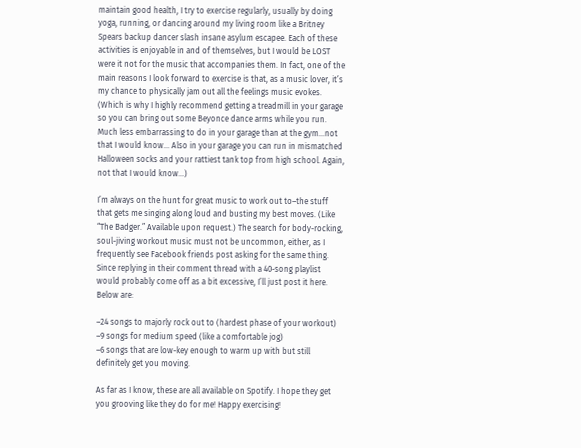maintain good health, I try to exercise regularly, usually by doing yoga, running, or dancing around my living room like a Britney Spears backup dancer slash insane asylum escapee. Each of these activities is enjoyable in and of themselves, but I would be LOST were it not for the music that accompanies them. In fact, one of the main reasons I look forward to exercise is that, as a music lover, it’s my chance to physically jam out all the feelings music evokes. (Which is why I highly recommend getting a treadmill in your garage so you can bring out some Beyonce dance arms while you run. Much less embarrassing to do in your garage than at the gym…not that I would know… Also in your garage you can run in mismatched Halloween socks and your rattiest tank top from high school. Again, not that I would know…)

I’m always on the hunt for great music to work out to–the stuff that gets me singing along loud and busting my best moves. (Like “The Badger.” Available upon request.) The search for body-rocking, soul-jiving workout music must not be uncommon, either, as I frequently see Facebook friends post asking for the same thing. Since replying in their comment thread with a 40-song playlist would probably come off as a bit excessive, I’ll just post it here. Below are:

–24 songs to majorly rock out to (hardest phase of your workout)
–9 songs for medium speed (like a comfortable jog)
–6 songs that are low-key enough to warm up with but still definitely get you moving.

As far as I know, these are all available on Spotify. I hope they get you grooving like they do for me! Happy exercising!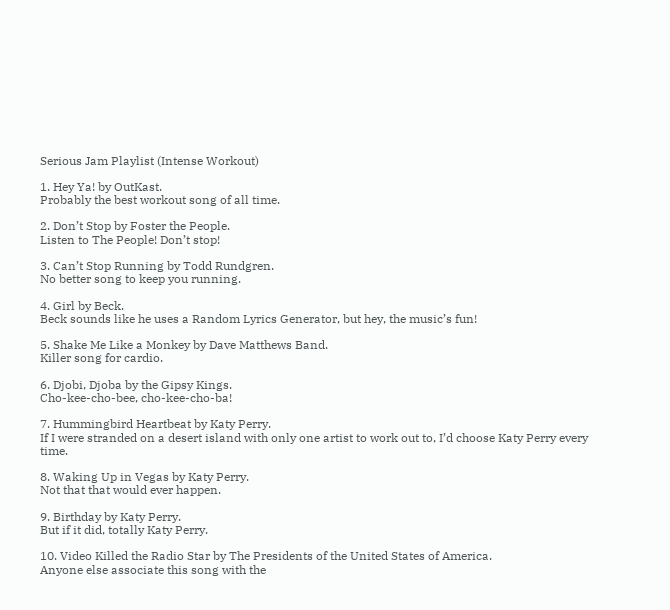Serious Jam Playlist (Intense Workout)

1. Hey Ya! by OutKast.
Probably the best workout song of all time.

2. Don’t Stop by Foster the People.
Listen to The People! Don’t stop!

3. Can’t Stop Running by Todd Rundgren.
No better song to keep you running.

4. Girl by Beck.
Beck sounds like he uses a Random Lyrics Generator, but hey, the music’s fun!

5. Shake Me Like a Monkey by Dave Matthews Band.
Killer song for cardio.

6. Djobi, Djoba by the Gipsy Kings.
Cho-kee-cho-bee, cho-kee-cho-ba!

7. Hummingbird Heartbeat by Katy Perry.
If I were stranded on a desert island with only one artist to work out to, I’d choose Katy Perry every time.

8. Waking Up in Vegas by Katy Perry.
Not that that would ever happen.

9. Birthday by Katy Perry.
But if it did, totally Katy Perry.

10. Video Killed the Radio Star by The Presidents of the United States of America.
Anyone else associate this song with the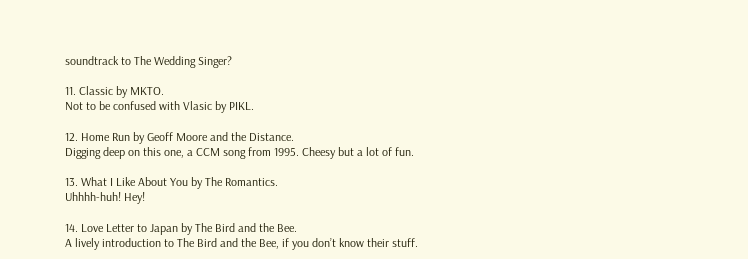soundtrack to The Wedding Singer?

11. Classic by MKTO.
Not to be confused with Vlasic by PIKL.

12. Home Run by Geoff Moore and the Distance.
Digging deep on this one, a CCM song from 1995. Cheesy but a lot of fun.

13. What I Like About You by The Romantics.
Uhhhh-huh! Hey!

14. Love Letter to Japan by The Bird and the Bee.
A lively introduction to The Bird and the Bee, if you don’t know their stuff.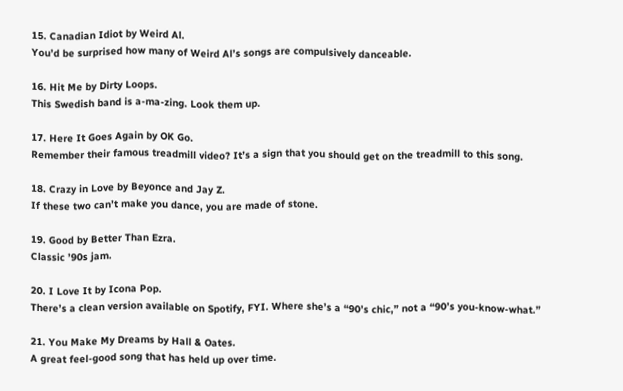15. Canadian Idiot by Weird Al.
You’d be surprised how many of Weird Al’s songs are compulsively danceable.

16. Hit Me by Dirty Loops.
This Swedish band is a-ma-zing. Look them up.

17. Here It Goes Again by OK Go.
Remember their famous treadmill video? It’s a sign that you should get on the treadmill to this song.

18. Crazy in Love by Beyonce and Jay Z.
If these two can’t make you dance, you are made of stone.

19. Good by Better Than Ezra.
Classic ’90s jam.

20. I Love It by Icona Pop.
There’s a clean version available on Spotify, FYI. Where she’s a “90’s chic,” not a “90’s you-know-what.”

21. You Make My Dreams by Hall & Oates.
A great feel-good song that has held up over time.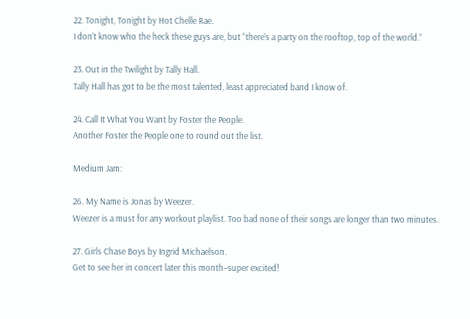22. Tonight, Tonight by Hot Chelle Rae.
I don’t know who the heck these guys are, but “there’s a party on the rooftop, top of the world.”

23. Out in the Twilight by Tally Hall.
Tally Hall has got to be the most talented, least appreciated band I know of.

24. Call It What You Want by Foster the People.
Another Foster the People one to round out the list.

Medium Jam:

26. My Name is Jonas by Weezer.
Weezer is a must for any workout playlist. Too bad none of their songs are longer than two minutes.

27. Girls Chase Boys by Ingrid Michaelson.
Get to see her in concert later this month–super excited!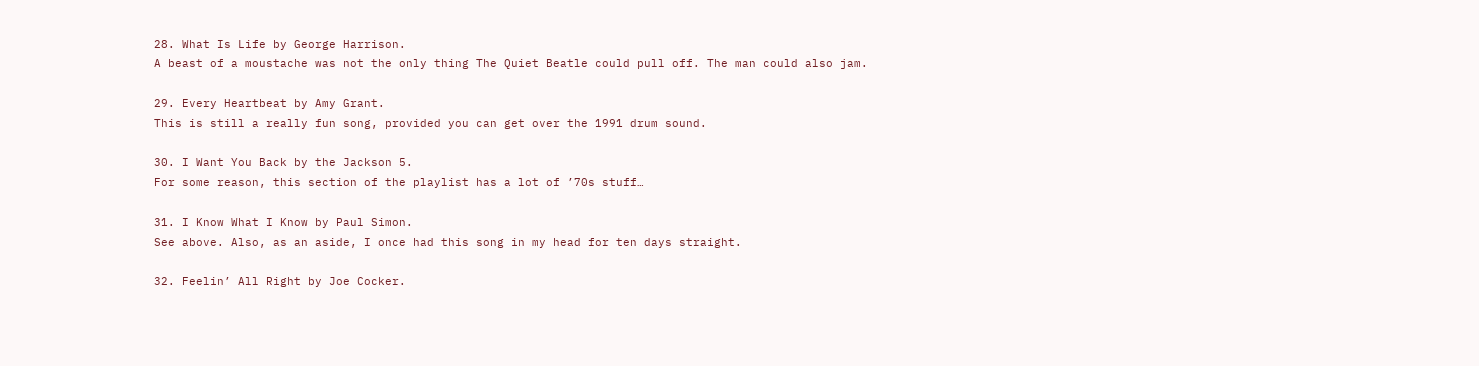28. What Is Life by George Harrison.
A beast of a moustache was not the only thing The Quiet Beatle could pull off. The man could also jam.

29. Every Heartbeat by Amy Grant.
This is still a really fun song, provided you can get over the 1991 drum sound.

30. I Want You Back by the Jackson 5.
For some reason, this section of the playlist has a lot of ’70s stuff…

31. I Know What I Know by Paul Simon.
See above. Also, as an aside, I once had this song in my head for ten days straight.

32. Feelin’ All Right by Joe Cocker.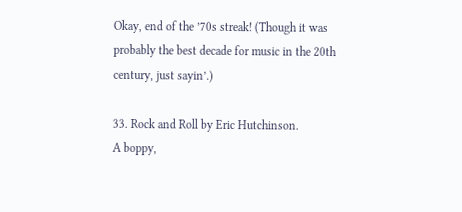Okay, end of the ’70s streak! (Though it was probably the best decade for music in the 20th century, just sayin’.)

33. Rock and Roll by Eric Hutchinson.
A boppy,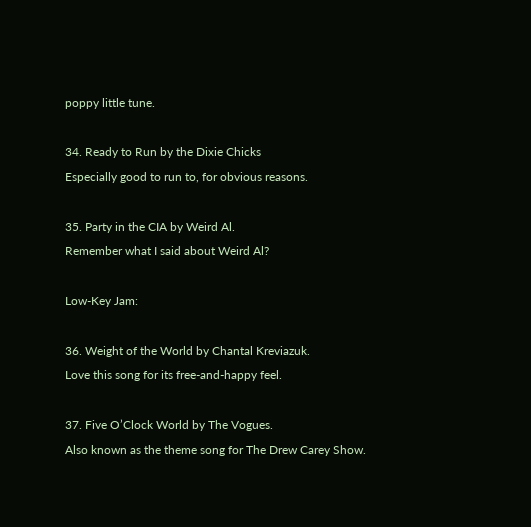poppy little tune.

34. Ready to Run by the Dixie Chicks
Especially good to run to, for obvious reasons.

35. Party in the CIA by Weird Al.
Remember what I said about Weird Al?

Low-Key Jam:

36. Weight of the World by Chantal Kreviazuk.
Love this song for its free-and-happy feel.

37. Five O’Clock World by The Vogues.
Also known as the theme song for The Drew Carey Show.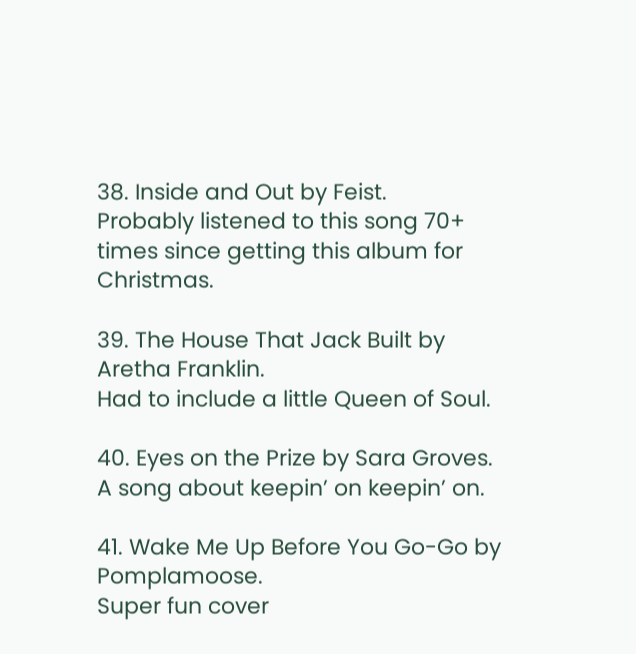38. Inside and Out by Feist.
Probably listened to this song 70+ times since getting this album for Christmas.

39. The House That Jack Built by Aretha Franklin.
Had to include a little Queen of Soul.

40. Eyes on the Prize by Sara Groves.
A song about keepin’ on keepin’ on.

41. Wake Me Up Before You Go-Go by Pomplamoose.
Super fun cover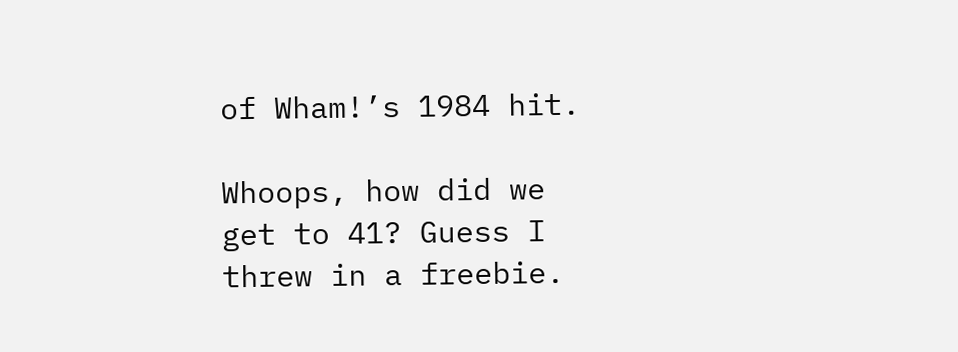of Wham!’s 1984 hit.

Whoops, how did we get to 41? Guess I threw in a freebie.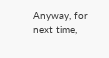Anyway, for next time,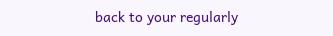back to your regularly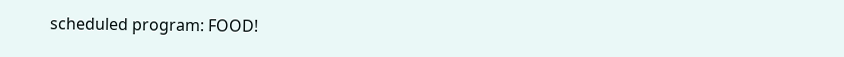scheduled program: FOOD!